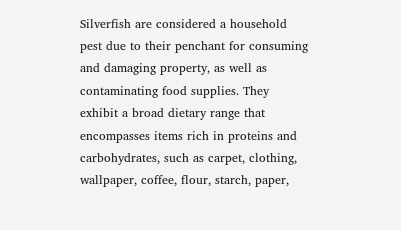Silverfish are considered a household pest due to their penchant for consuming and damaging property, as well as contaminating food supplies. They exhibit a broad dietary range that encompasses items rich in proteins and carbohydrates, such as carpet, clothing, wallpaper, coffee, flour, starch, paper,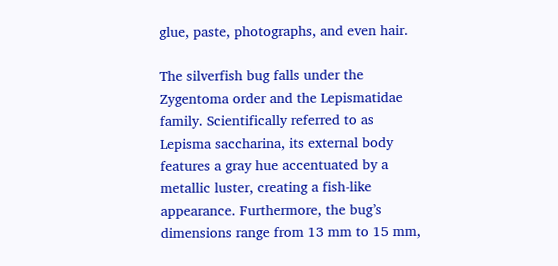glue, paste, photographs, and even hair.

The silverfish bug falls under the Zygentoma order and the Lepismatidae family. Scientifically referred to as Lepisma saccharina, its external body features a gray hue accentuated by a metallic luster, creating a fish-like appearance. Furthermore, the bug’s dimensions range from 13 mm to 15 mm,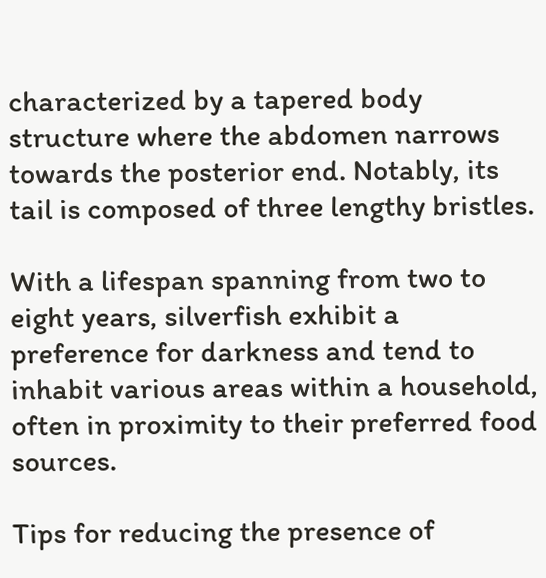characterized by a tapered body structure where the abdomen narrows towards the posterior end. Notably, its tail is composed of three lengthy bristles.

With a lifespan spanning from two to eight years, silverfish exhibit a preference for darkness and tend to inhabit various areas within a household, often in proximity to their preferred food sources.

Tips for reducing the presence of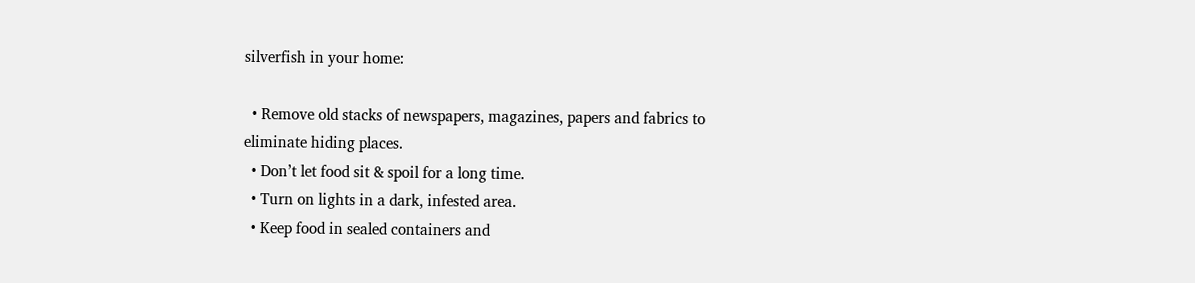silverfish in your home:

  • Remove old stacks of newspapers, magazines, papers and fabrics to eliminate hiding places.
  • Don’t let food sit & spoil for a long time.
  • Turn on lights in a dark, infested area.
  • Keep food in sealed containers and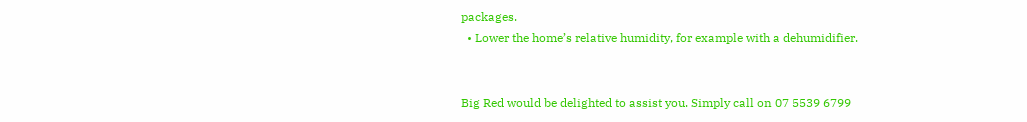packages.
  • Lower the home’s relative humidity, for example with a dehumidifier.


Big Red would be delighted to assist you. Simply call on 07 5539 6799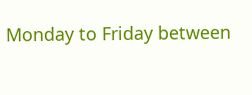Monday to Friday between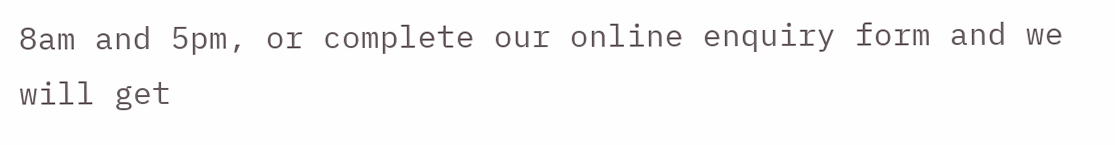8am and 5pm, or complete our online enquiry form and we will get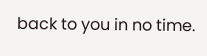back to you in no time.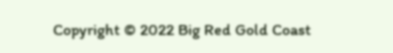Copyright © 2022 Big Red Gold Coast